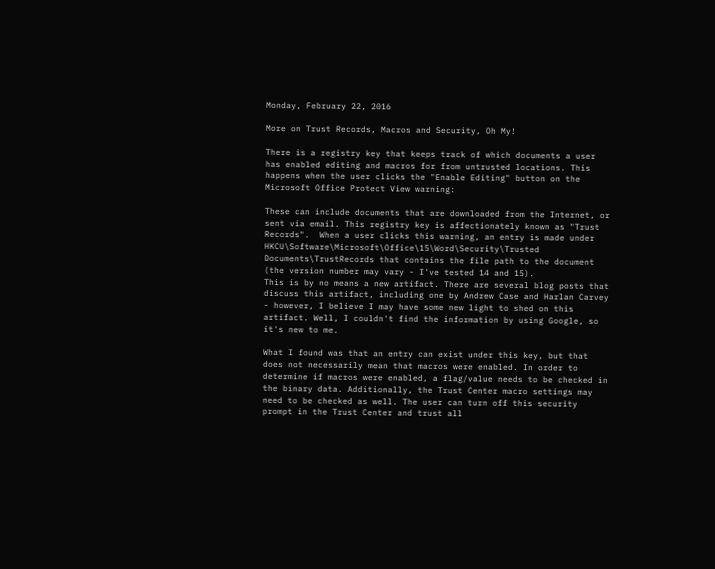Monday, February 22, 2016

More on Trust Records, Macros and Security, Oh My!

There is a registry key that keeps track of which documents a user has enabled editing and macros for from untrusted locations. This happens when the user clicks the "Enable Editing" button on the Microsoft Office Protect View warning:

These can include documents that are downloaded from the Internet, or sent via email. This registry key is affectionately known as "Trust Records".  When a user clicks this warning, an entry is made under HKCU\Software\Microsoft\Office\15\Word\Security\Trusted Documents\TrustRecords that contains the file path to the document (the version number may vary - I've tested 14 and 15).
This is by no means a new artifact. There are several blog posts that discuss this artifact, including one by Andrew Case and Harlan Carvey - however, I believe I may have some new light to shed on this artifact. Well, I couldn't find the information by using Google, so it's new to me.

What I found was that an entry can exist under this key, but that does not necessarily mean that macros were enabled. In order to determine if macros were enabled, a flag/value needs to be checked in the binary data. Additionally, the Trust Center macro settings may need to be checked as well. The user can turn off this security prompt in the Trust Center and trust all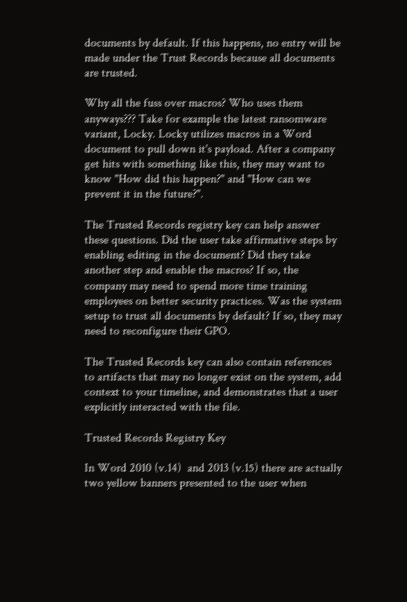documents by default. If this happens, no entry will be made under the Trust Records because all documents are trusted.

Why all the fuss over macros? Who uses them anyways??? Take for example the latest ransomware variant, Locky. Locky utilizes macros in a Word document to pull down it's payload. After a company get hits with something like this, they may want to know "How did this happen?" and "How can we prevent it in the future?".

The Trusted Records registry key can help answer these questions. Did the user take affirmative steps by enabling editing in the document? Did they take another step and enable the macros? If so, the company may need to spend more time training employees on better security practices. Was the system setup to trust all documents by default? If so, they may need to reconfigure their GPO.

The Trusted Records key can also contain references to artifacts that may no longer exist on the system, add context to your timeline, and demonstrates that a user explicitly interacted with the file.

Trusted Records Registry Key

In Word 2010 (v.14)  and 2013 (v.15) there are actually two yellow banners presented to the user when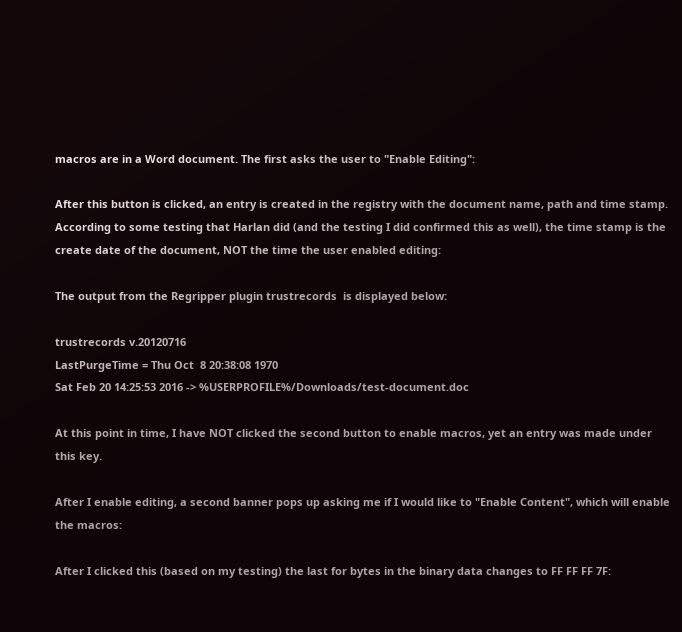macros are in a Word document. The first asks the user to "Enable Editing":

After this button is clicked, an entry is created in the registry with the document name, path and time stamp. According to some testing that Harlan did (and the testing I did confirmed this as well), the time stamp is the create date of the document, NOT the time the user enabled editing:

The output from the Regripper plugin trustrecords  is displayed below:

trustrecords v.20120716
LastPurgeTime = Thu Oct  8 20:38:08 1970
Sat Feb 20 14:25:53 2016 -> %USERPROFILE%/Downloads/test-document.doc

At this point in time, I have NOT clicked the second button to enable macros, yet an entry was made under this key.

After I enable editing, a second banner pops up asking me if I would like to "Enable Content", which will enable the macros:

After I clicked this (based on my testing) the last for bytes in the binary data changes to FF FF FF 7F: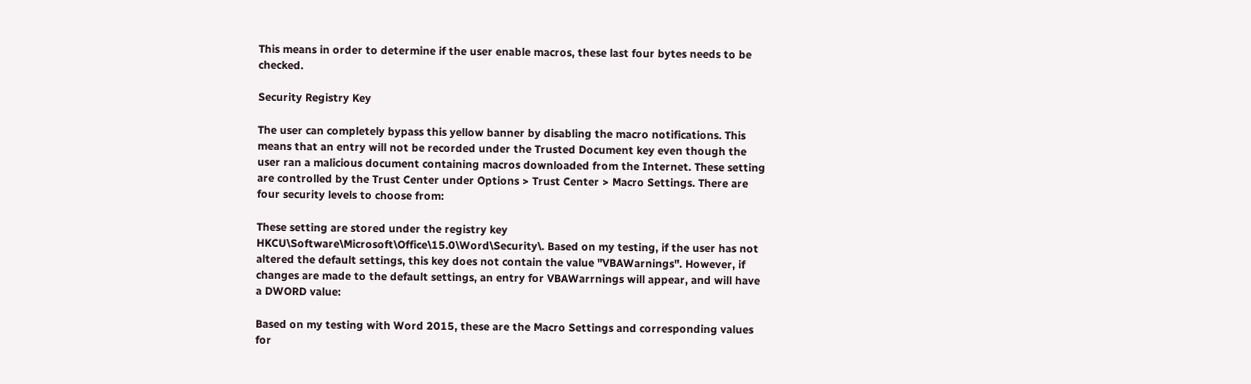This means in order to determine if the user enable macros, these last four bytes needs to be checked.

Security Registry Key

The user can completely bypass this yellow banner by disabling the macro notifications. This means that an entry will not be recorded under the Trusted Document key even though the user ran a malicious document containing macros downloaded from the Internet. These setting are controlled by the Trust Center under Options > Trust Center > Macro Settings. There are four security levels to choose from:

These setting are stored under the registry key HKCU\Software\Microsoft\Office\15.0\Word\Security\. Based on my testing, if the user has not altered the default settings, this key does not contain the value "VBAWarnings". However, if changes are made to the default settings, an entry for VBAWarrnings will appear, and will have a DWORD value:

Based on my testing with Word 2015, these are the Macro Settings and corresponding values for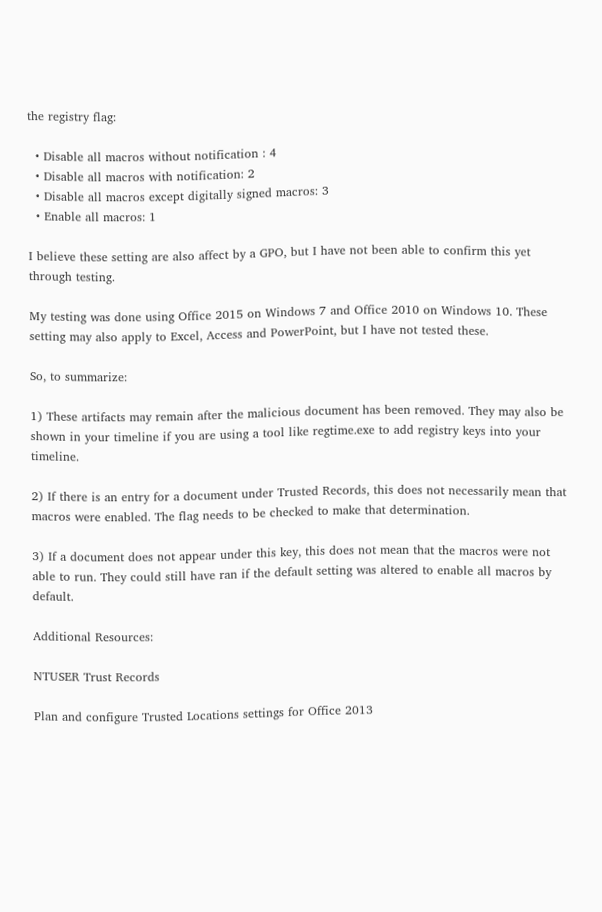the registry flag:

  • Disable all macros without notification : 4
  • Disable all macros with notification: 2
  • Disable all macros except digitally signed macros: 3
  • Enable all macros: 1

I believe these setting are also affect by a GPO, but I have not been able to confirm this yet through testing.

My testing was done using Office 2015 on Windows 7 and Office 2010 on Windows 10. These setting may also apply to Excel, Access and PowerPoint, but I have not tested these.

So, to summarize:

1) These artifacts may remain after the malicious document has been removed. They may also be shown in your timeline if you are using a tool like regtime.exe to add registry keys into your timeline.

2) If there is an entry for a document under Trusted Records, this does not necessarily mean that macros were enabled. The flag needs to be checked to make that determination.

3) If a document does not appear under this key, this does not mean that the macros were not able to run. They could still have ran if the default setting was altered to enable all macros by default.

Additional Resources:

NTUSER Trust Records

Plan and configure Trusted Locations settings for Office 2013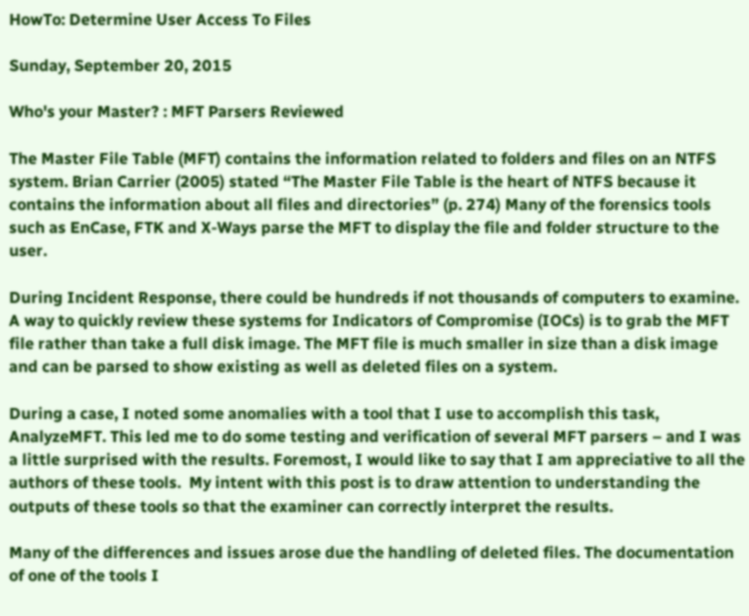HowTo: Determine User Access To Files

Sunday, September 20, 2015

Who's your Master? : MFT Parsers Reviewed

The Master File Table (MFT) contains the information related to folders and files on an NTFS system. Brian Carrier (2005) stated “The Master File Table is the heart of NTFS because it contains the information about all files and directories” (p. 274) Many of the forensics tools such as EnCase, FTK and X-Ways parse the MFT to display the file and folder structure to the user.

During Incident Response, there could be hundreds if not thousands of computers to examine. A way to quickly review these systems for Indicators of Compromise (IOCs) is to grab the MFT file rather than take a full disk image. The MFT file is much smaller in size than a disk image and can be parsed to show existing as well as deleted files on a system.

During a case, I noted some anomalies with a tool that I use to accomplish this task, AnalyzeMFT. This led me to do some testing and verification of several MFT parsers – and I was a little surprised with the results. Foremost, I would like to say that I am appreciative to all the authors of these tools.  My intent with this post is to draw attention to understanding the outputs of these tools so that the examiner can correctly interpret the results.

Many of the differences and issues arose due the handling of deleted files. The documentation of one of the tools I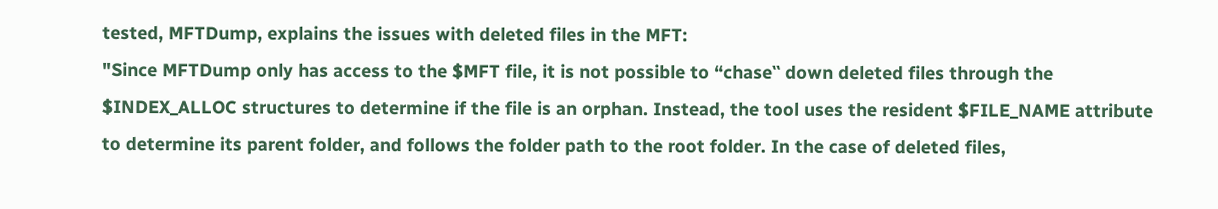tested, MFTDump, explains the issues with deleted files in the MFT:
"Since MFTDump only has access to the $MFT file, it is not possible to “chase‟ down deleted files through the $INDEX_ALLOC structures to determine if the file is an orphan. Instead, the tool uses the resident $FILE_NAME attribute to determine its parent folder, and follows the folder path to the root folder. In the case of deleted files,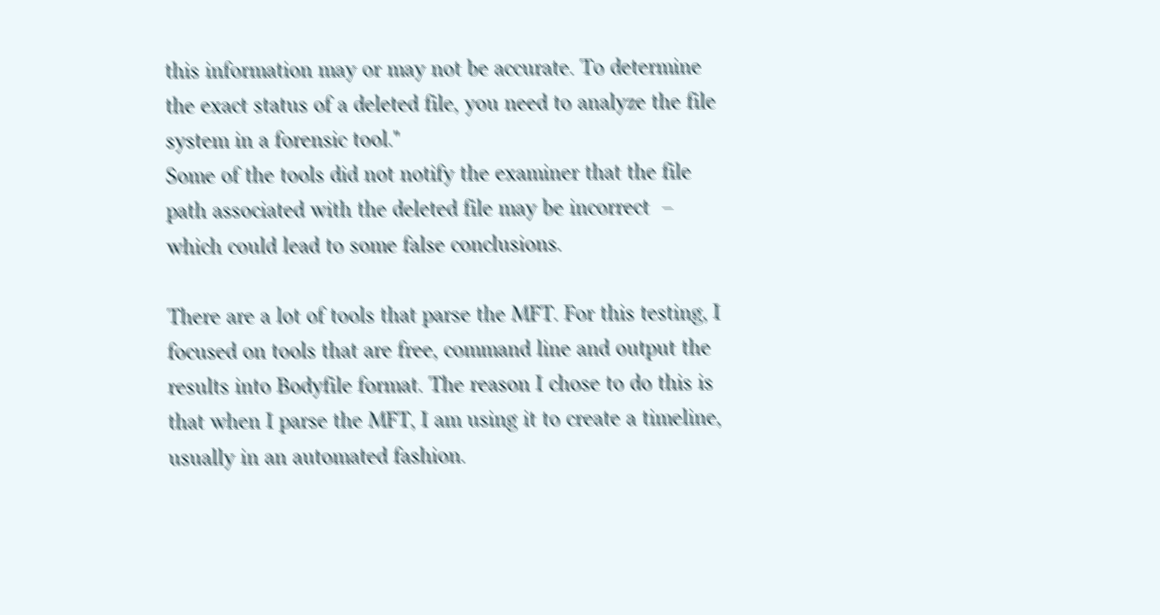this information may or may not be accurate. To determine the exact status of a deleted file, you need to analyze the file system in a forensic tool."
Some of the tools did not notify the examiner that the file path associated with the deleted file may be incorrect  – which could lead to some false conclusions.

There are a lot of tools that parse the MFT. For this testing, I focused on tools that are free, command line and output the results into Bodyfile format. The reason I chose to do this is that when I parse the MFT, I am using it to create a timeline, usually in an automated fashion.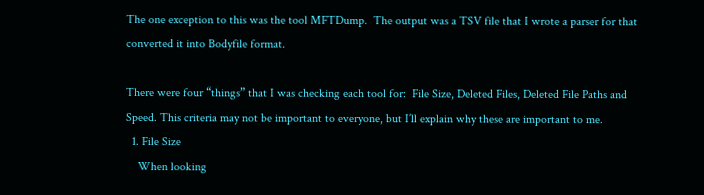The one exception to this was the tool MFTDump.  The output was a TSV file that I wrote a parser for that converted it into Bodyfile format.

There were four “things” that I was checking each tool for:  File Size, Deleted Files, Deleted File Paths and Speed. This criteria may not be important to everyone, but I’ll explain why these are important to me.
  1. File Size
    When looking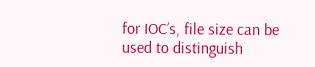for IOC’s, file size can be used to distinguish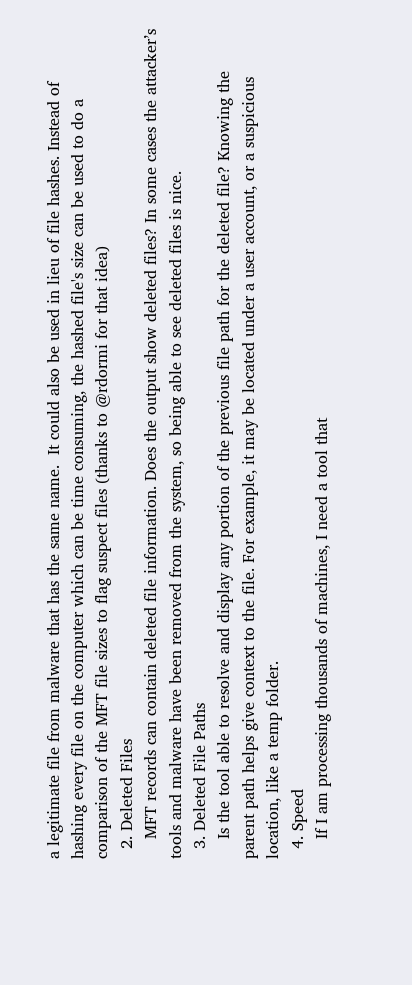a legitimate file from malware that has the same name.  It could also be used in lieu of file hashes. Instead of hashing every file on the computer which can be time consuming, the hashed file's size can be used to do a comparison of the MFT file sizes to flag suspect files (thanks to @rdormi for that idea)
  2. Deleted Files
    MFT records can contain deleted file information. Does the output show deleted files? In some cases the attacker’s tools and malware have been removed from the system, so being able to see deleted files is nice.
  3. Deleted File Paths
    Is the tool able to resolve and display any portion of the previous file path for the deleted file? Knowing the parent path helps give context to the file. For example, it may be located under a user account, or a suspicious location, like a temp folder.
  4. Speed
    If I am processing thousands of machines, I need a tool that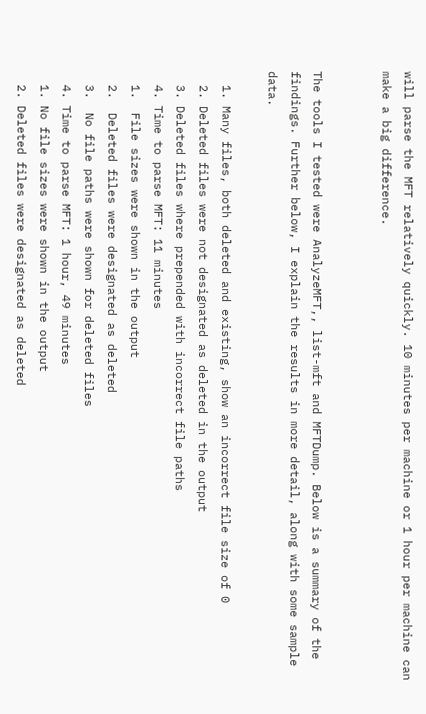will parse the MFT relatively quickly. 10 minutes per machine or 1 hour per machine can make a big difference.


The tools I tested were AnalyzeMFT,, list-mft and MFTDump. Below is a summary of the findings. Further below, I explain the results in more detail, along with some sample data.

  1. Many files, both deleted and existing, show an incorrect file size of 0
  2. Deleted files were not designated as deleted in the output
  3. Deleted files where prepended with incorrect file paths
  4. Time to parse MFT: 11 minutes
  1.  File sizes were shown in the output
  2.  Deleted files were designated as deleted
  3.  No file paths were shown for deleted files
  4. Time to parse MFT: 1 hour, 49 minutes
  1. No file sizes were shown in the output
  2. Deleted files were designated as deleted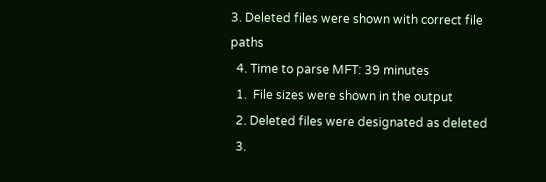3. Deleted files were shown with correct file paths
  4. Time to parse MFT: 39 minutes
  1.  File sizes were shown in the output
  2. Deleted files were designated as deleted
  3.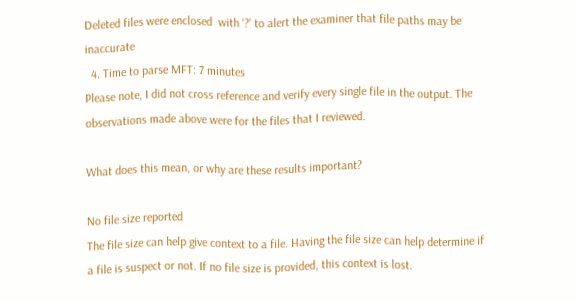Deleted files were enclosed  with ‘?’ to alert the examiner that file paths may be inaccurate
  4. Time to parse MFT: 7 minutes
Please note, I did not cross reference and verify every single file in the output. The observations made above were for the files that I reviewed.

What does this mean, or why are these results important?

No file size reported
The file size can help give context to a file. Having the file size can help determine if a file is suspect or not. If no file size is provided, this context is lost.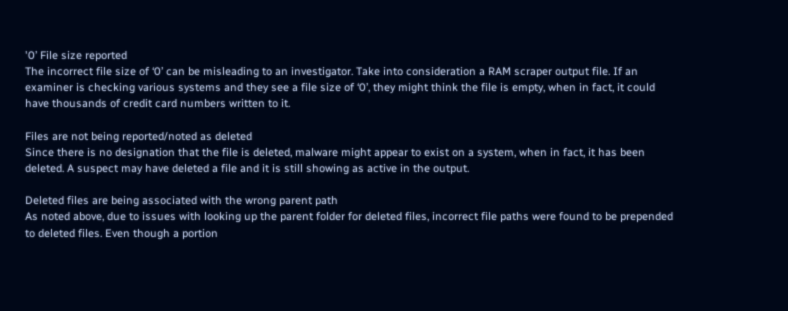'0’ File size reported
The incorrect file size of ‘0’ can be misleading to an investigator. Take into consideration a RAM scraper output file. If an examiner is checking various systems and they see a file size of ‘0’, they might think the file is empty, when in fact, it could have thousands of credit card numbers written to it.

Files are not being reported/noted as deleted
Since there is no designation that the file is deleted, malware might appear to exist on a system, when in fact, it has been deleted. A suspect may have deleted a file and it is still showing as active in the output.

Deleted files are being associated with the wrong parent path
As noted above, due to issues with looking up the parent folder for deleted files, incorrect file paths were found to be prepended to deleted files. Even though a portion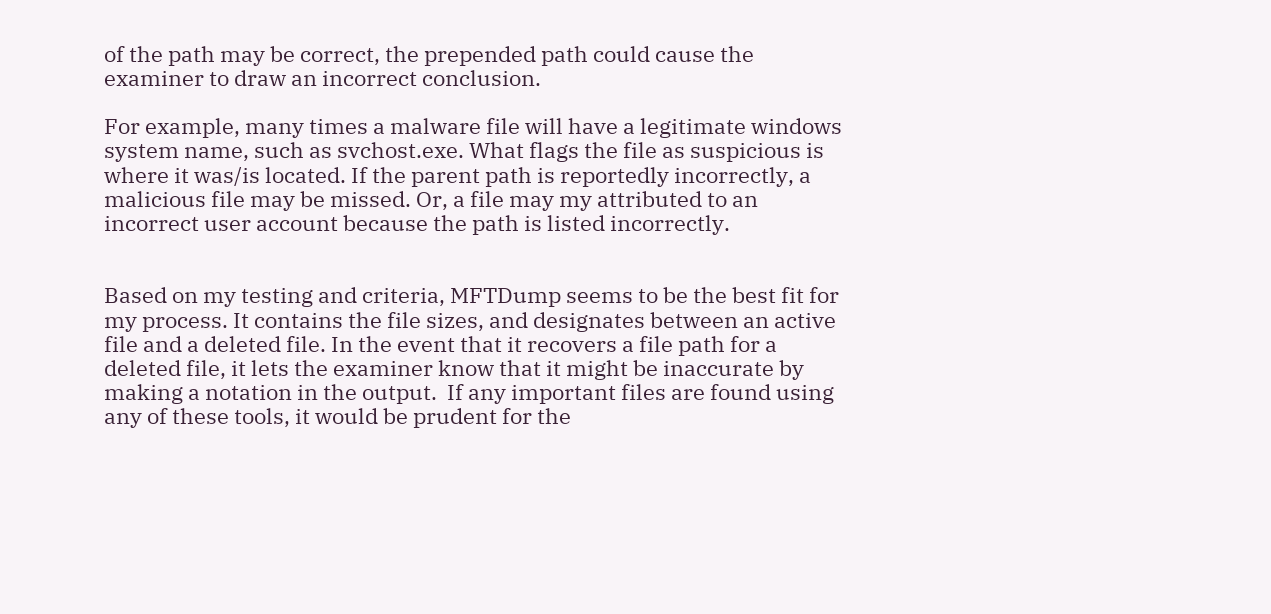of the path may be correct, the prepended path could cause the examiner to draw an incorrect conclusion.

For example, many times a malware file will have a legitimate windows system name, such as svchost.exe. What flags the file as suspicious is where it was/is located. If the parent path is reportedly incorrectly, a malicious file may be missed. Or, a file may my attributed to an incorrect user account because the path is listed incorrectly.


Based on my testing and criteria, MFTDump seems to be the best fit for my process. It contains the file sizes, and designates between an active file and a deleted file. In the event that it recovers a file path for a deleted file, it lets the examiner know that it might be inaccurate by making a notation in the output.  If any important files are found using any of these tools, it would be prudent for the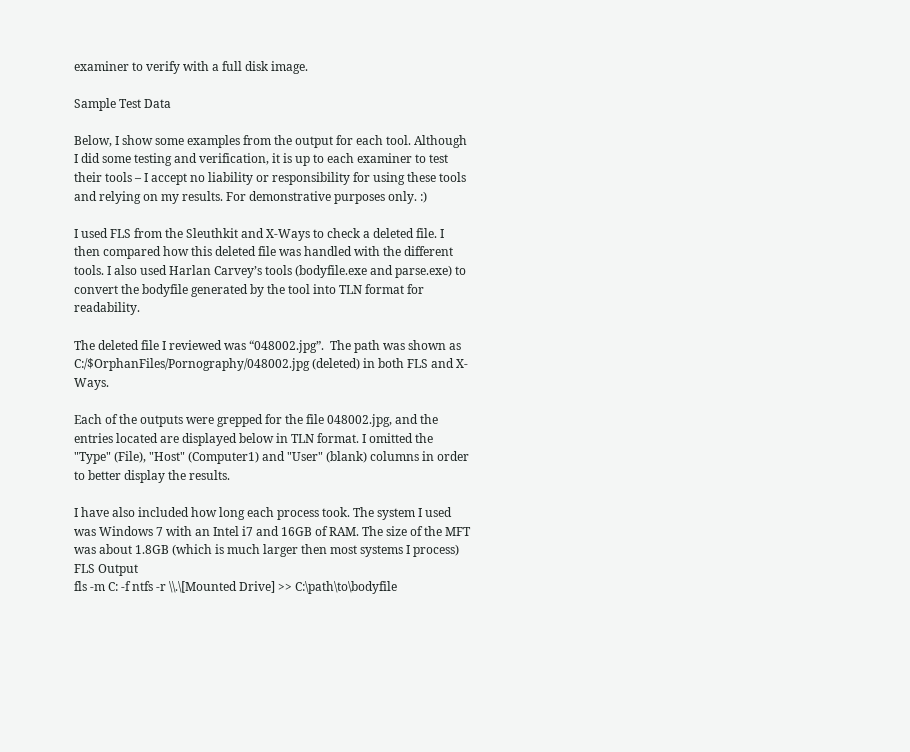examiner to verify with a full disk image.

Sample Test Data

Below, I show some examples from the output for each tool. Although I did some testing and verification, it is up to each examiner to test their tools – I accept no liability or responsibility for using these tools and relying on my results. For demonstrative purposes only. :)

I used FLS from the Sleuthkit and X-Ways to check a deleted file. I then compared how this deleted file was handled with the different tools. I also used Harlan Carvey’s tools (bodyfile.exe and parse.exe) to convert the bodyfile generated by the tool into TLN format for readability.

The deleted file I reviewed was “048002.jpg”.  The path was shown as C:/$OrphanFiles/Pornography/048002.jpg (deleted) in both FLS and X-Ways.

Each of the outputs were grepped for the file 048002.jpg, and the entries located are displayed below in TLN format. I omitted the "Type" (File), "Host" (Computer1) and "User" (blank) columns in order to better display the results.

I have also included how long each process took. The system I used was Windows 7 with an Intel i7 and 16GB of RAM. The size of the MFT was about 1.8GB (which is much larger then most systems I process)
FLS Output
fls -m C: -f ntfs -r \\.\[Mounted Drive] >> C:\path\to\bodyfile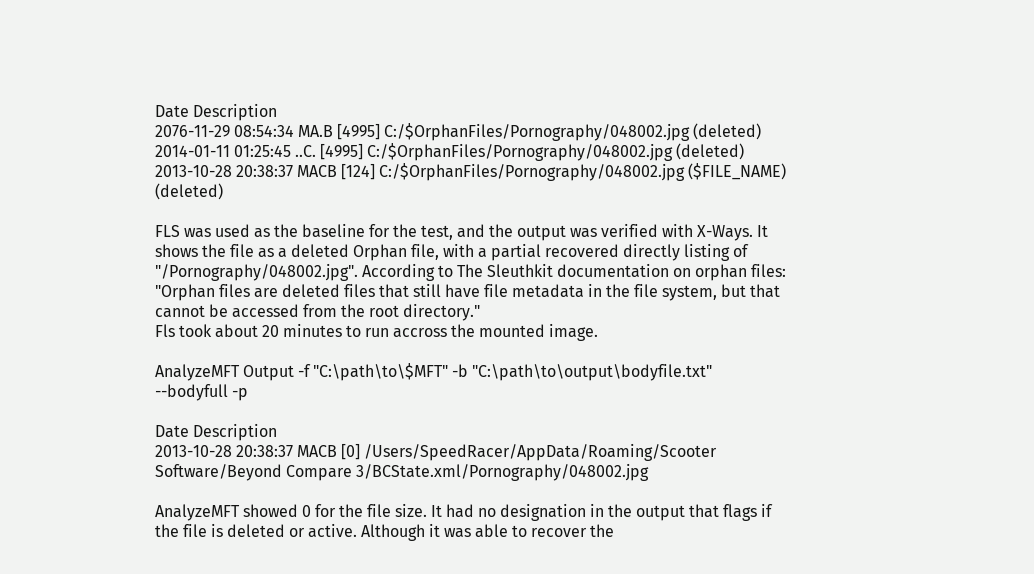Date Description
2076-11-29 08:54:34 MA.B [4995] C:/$OrphanFiles/Pornography/048002.jpg (deleted)
2014-01-11 01:25:45 ..C. [4995] C:/$OrphanFiles/Pornography/048002.jpg (deleted)
2013-10-28 20:38:37 MACB [124] C:/$OrphanFiles/Pornography/048002.jpg ($FILE_NAME) (deleted)

FLS was used as the baseline for the test, and the output was verified with X-Ways. It shows the file as a deleted Orphan file, with a partial recovered directly listing of "/Pornography/048002.jpg". According to The Sleuthkit documentation on orphan files:
"Orphan files are deleted files that still have file metadata in the file system, but that cannot be accessed from the root directory."
Fls took about 20 minutes to run accross the mounted image.

AnalyzeMFT Output -f "C:\path\to\$MFT" -b "C:\path\to\output\bodyfile.txt" --bodyfull -p

Date Description
2013-10-28 20:38:37 MACB [0] /Users/SpeedRacer/AppData/Roaming/Scooter Software/Beyond Compare 3/BCState.xml/Pornography/048002.jpg

AnalyzeMFT showed 0 for the file size. It had no designation in the output that flags if the file is deleted or active. Although it was able to recover the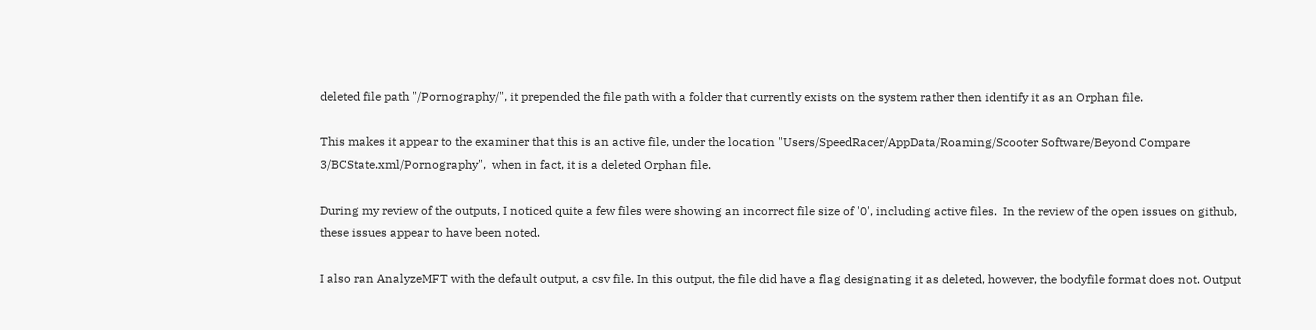deleted file path "/Pornography/", it prepended the file path with a folder that currently exists on the system rather then identify it as an Orphan file.

This makes it appear to the examiner that this is an active file, under the location "Users/SpeedRacer/AppData/Roaming/Scooter Software/Beyond Compare 3/BCState.xml/Pornography",  when in fact, it is a deleted Orphan file.

During my review of the outputs, I noticed quite a few files were showing an incorrect file size of '0', including active files.  In the review of the open issues on github, these issues appear to have been noted.

I also ran AnalyzeMFT with the default output, a csv file. In this output, the file did have a flag designating it as deleted, however, the bodyfile format does not. Output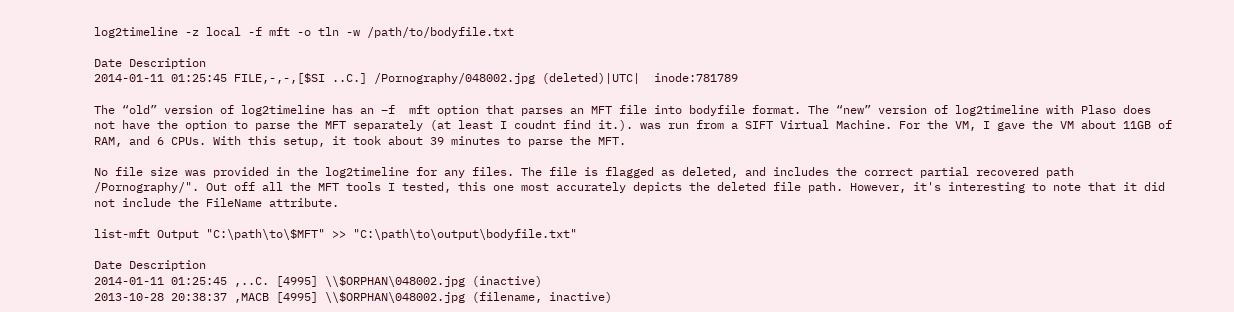log2timeline -z local -f mft -o tln -w /path/to/bodyfile.txt

Date Description
2014-01-11 01:25:45 FILE,-,-,[$SI ..C.] /Pornography/048002.jpg (deleted)|UTC|  inode:781789

The “old” version of log2timeline has an –f  mft option that parses an MFT file into bodyfile format. The “new” version of log2timeline with Plaso does not have the option to parse the MFT separately (at least I coudnt find it.). was run from a SIFT Virtual Machine. For the VM, I gave the VM about 11GB of RAM, and 6 CPUs. With this setup, it took about 39 minutes to parse the MFT.

No file size was provided in the log2timeline for any files. The file is flagged as deleted, and includes the correct partial recovered path /Pornography/". Out off all the MFT tools I tested, this one most accurately depicts the deleted file path. However, it's interesting to note that it did not include the FileName attribute.

list-mft Output "C:\path\to\$MFT" >> "C:\path\to\output\bodyfile.txt"

Date Description
2014-01-11 01:25:45 ,..C. [4995] \\$ORPHAN\048002.jpg (inactive)
2013-10-28 20:38:37 ,MACB [4995] \\$ORPHAN\048002.jpg (filename, inactive)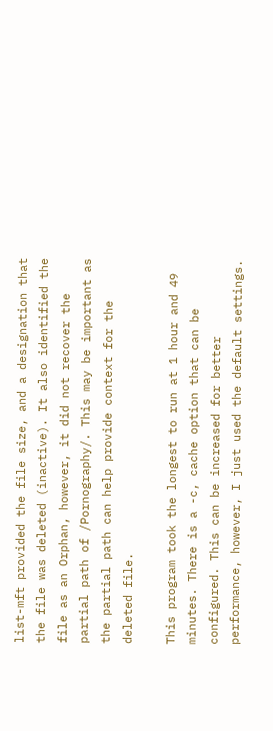list-mft provided the file size, and a designation that the file was deleted (inactive). It also identified the file as an Orphan, however, it did not recover the partial path of /Pornography/. This may be important as the partial path can help provide context for the deleted file.

This program took the longest to run at 1 hour and 49 minutes. There is a -c, cache option that can be configured. This can be increased for better performance, however, I just used the default settings.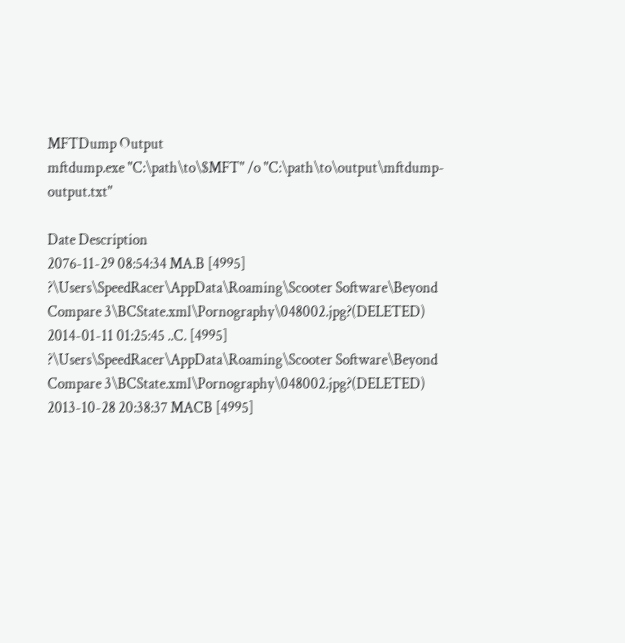MFTDump Output
mftdump.exe "C:\path\to\$MFT" /o "C:\path\to\output\mftdump-output.txt"

Date Description
2076-11-29 08:54:34 MA.B [4995] ?\Users\SpeedRacer\AppData\Roaming\Scooter Software\Beyond Compare 3\BCState.xml\Pornography\048002.jpg?(DELETED)
2014-01-11 01:25:45 ..C. [4995] ?\Users\SpeedRacer\AppData\Roaming\Scooter Software\Beyond Compare 3\BCState.xml\Pornography\048002.jpg?(DELETED)
2013-10-28 20:38:37 MACB [4995]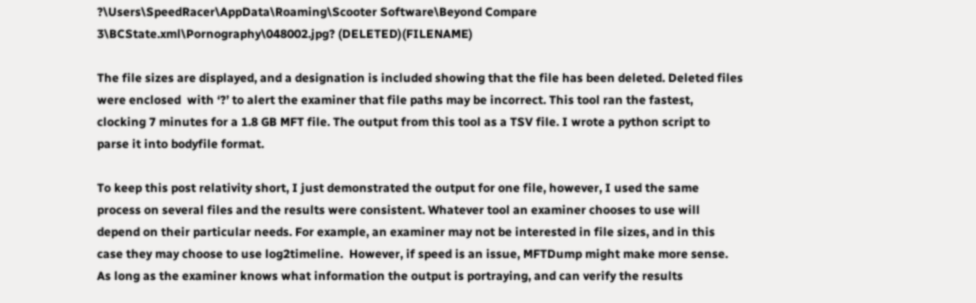?\Users\SpeedRacer\AppData\Roaming\Scooter Software\Beyond Compare 3\BCState.xml\Pornography\048002.jpg? (DELETED)(FILENAME)

The file sizes are displayed, and a designation is included showing that the file has been deleted. Deleted files were enclosed  with ‘?’ to alert the examiner that file paths may be incorrect. This tool ran the fastest, clocking 7 minutes for a 1.8 GB MFT file. The output from this tool as a TSV file. I wrote a python script to parse it into bodyfile format.

To keep this post relativity short, I just demonstrated the output for one file, however, I used the same process on several files and the results were consistent. Whatever tool an examiner chooses to use will depend on their particular needs. For example, an examiner may not be interested in file sizes, and in this case they may choose to use log2timeline.  However, if speed is an issue, MFTDump might make more sense. As long as the examiner knows what information the output is portraying, and can verify the results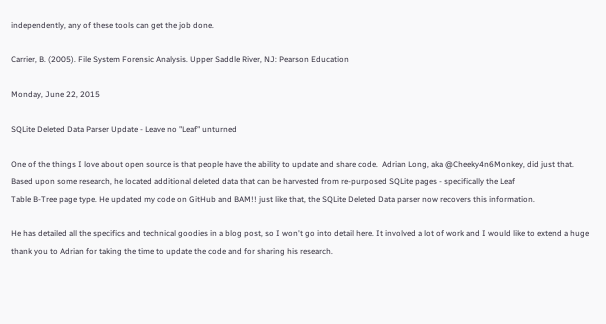independently, any of these tools can get the job done.

Carrier, B. (2005). File System Forensic Analysis. Upper Saddle River, NJ: Pearson Education

Monday, June 22, 2015

SQLite Deleted Data Parser Update - Leave no "Leaf" unturned

One of the things I love about open source is that people have the ability to update and share code.  Adrian Long, aka @Cheeky4n6Monkey, did just that. Based upon some research, he located additional deleted data that can be harvested from re-purposed SQLite pages - specifically the Leaf
Table B-Tree page type. He updated my code on GitHub and BAM!! just like that, the SQLite Deleted Data parser now recovers this information.

He has detailed all the specifics and technical goodies in a blog post, so I won't go into detail here. It involved a lot of work and I would like to extend a huge thank you to Adrian for taking the time to update the code and for sharing his research.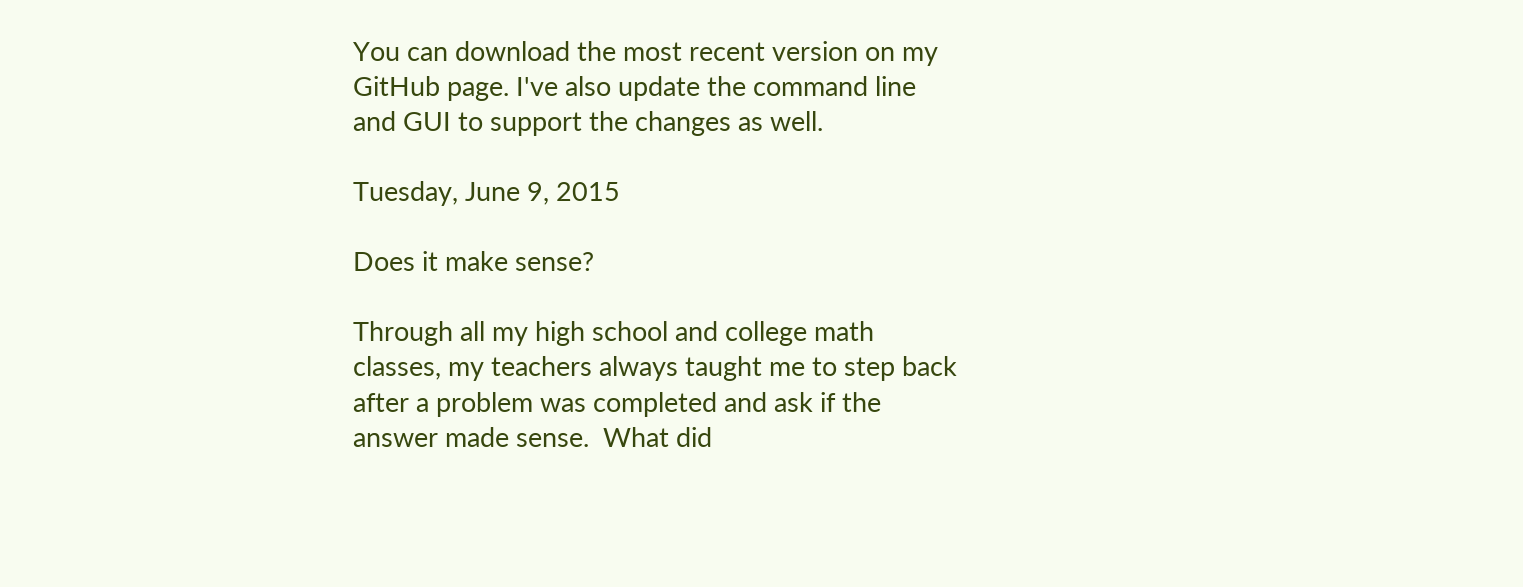You can download the most recent version on my GitHub page. I've also update the command line and GUI to support the changes as well.

Tuesday, June 9, 2015

Does it make sense?

Through all my high school and college math classes, my teachers always taught me to step back after a problem was completed and ask if the answer made sense.  What did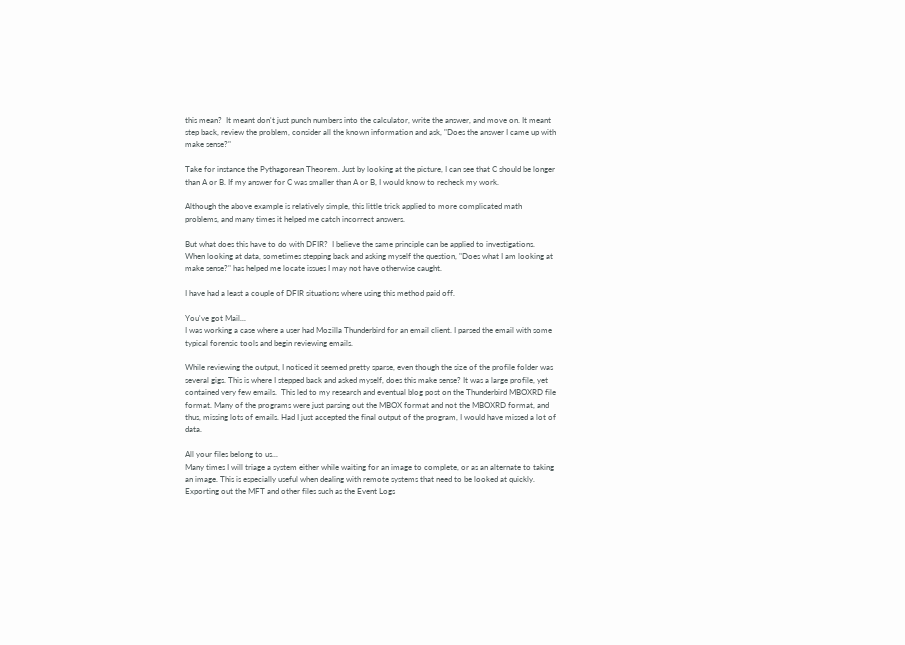this mean?  It meant don't just punch numbers into the calculator, write the answer, and move on. It meant step back, review the problem, consider all the known information and ask, "Does the answer I came up with make sense?"

Take for instance the Pythagorean Theorem. Just by looking at the picture, I can see that C should be longer than A or B. If my answer for C was smaller than A or B, I would know to recheck my work.

Although the above example is relatively simple, this little trick applied to more complicated math problems, and many times it helped me catch incorrect answers.

But what does this have to do with DFIR?  I believe the same principle can be applied to investigations. When looking at data, sometimes stepping back and asking myself the question, "Does what I am looking at make sense?" has helped me locate issues I may not have otherwise caught.

I have had a least a couple of DFIR situations where using this method paid off.

You've got Mail...
I was working a case where a user had Mozilla Thunderbird for an email client. I parsed the email with some typical forensic tools and begin reviewing emails.

While reviewing the output, I noticed it seemed pretty sparse, even though the size of the profile folder was several gigs. This is where I stepped back and asked myself, does this make sense? It was a large profile, yet contained very few emails.  This led to my research and eventual blog post on the Thunderbird MBOXRD file format. Many of the programs were just parsing out the MBOX format and not the MBOXRD format, and thus, missing lots of emails. Had I just accepted the final output of the program, I would have missed a lot of data.

All your files belong to us...
Many times I will triage a system either while waiting for an image to complete, or as an alternate to taking an image. This is especially useful when dealing with remote systems that need to be looked at quickly. Exporting out the MFT and other files such as the Event Logs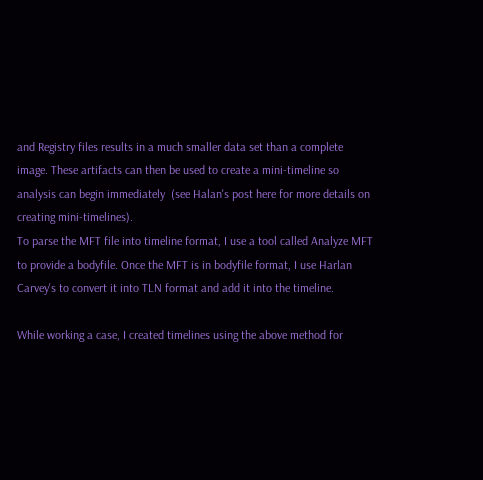and Registry files results in a much smaller data set than a complete image. These artifacts can then be used to create a mini-timeline so analysis can begin immediately  (see Halan's post here for more details on creating mini-timelines).
To parse the MFT file into timeline format, I use a tool called Analyze MFT  to provide a bodyfile. Once the MFT is in bodyfile format, I use Harlan Carvey's to convert it into TLN format and add it into the timeline.

While working a case, I created timelines using the above method for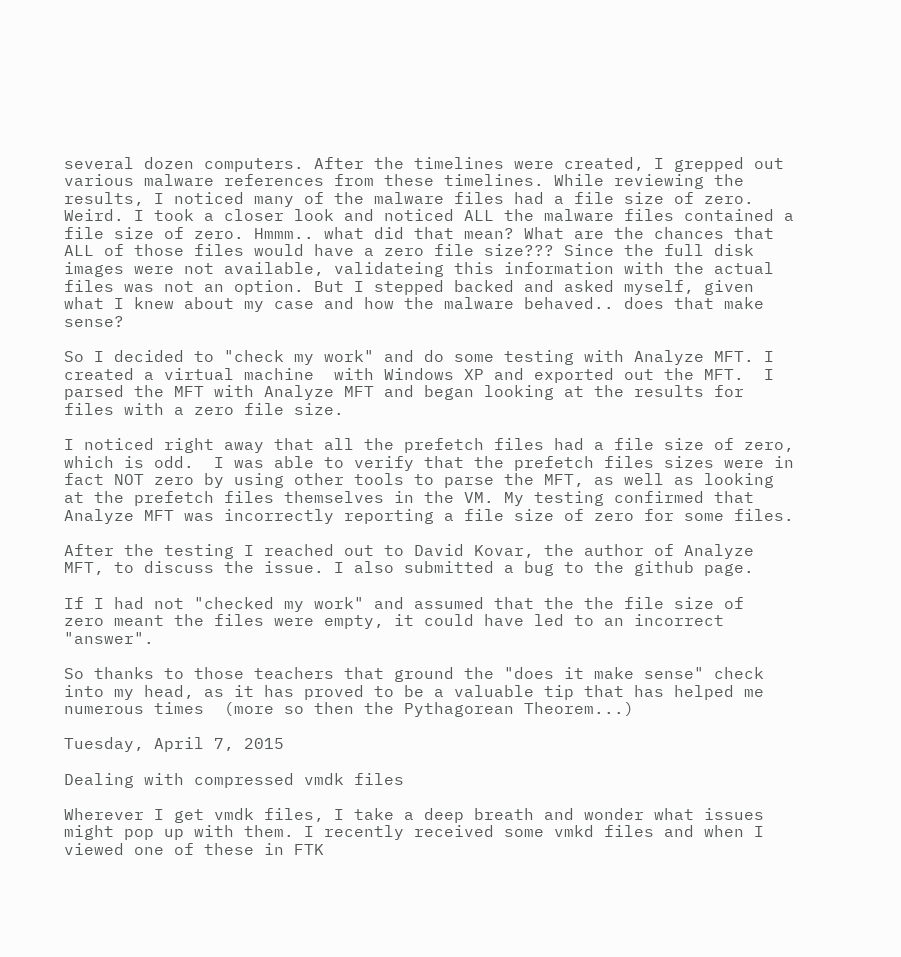several dozen computers. After the timelines were created, I grepped out various malware references from these timelines. While reviewing the results, I noticed many of the malware files had a file size of zero. Weird. I took a closer look and noticed ALL the malware files contained a file size of zero. Hmmm.. what did that mean? What are the chances that ALL of those files would have a zero file size??? Since the full disk images were not available, validateing this information with the actual files was not an option. But I stepped backed and asked myself, given what I knew about my case and how the malware behaved.. does that make sense?

So I decided to "check my work" and do some testing with Analyze MFT. I created a virtual machine  with Windows XP and exported out the MFT.  I parsed the MFT with Analyze MFT and began looking at the results for files with a zero file size.

I noticed right away that all the prefetch files had a file size of zero, which is odd.  I was able to verify that the prefetch files sizes were in fact NOT zero by using other tools to parse the MFT, as well as looking at the prefetch files themselves in the VM. My testing confirmed that Analyze MFT was incorrectly reporting a file size of zero for some files.

After the testing I reached out to David Kovar, the author of Analyze MFT, to discuss the issue. I also submitted a bug to the github page.

If I had not "checked my work" and assumed that the the file size of  zero meant the files were empty, it could have led to an incorrect "answer".

So thanks to those teachers that ground the "does it make sense" check into my head, as it has proved to be a valuable tip that has helped me numerous times  (more so then the Pythagorean Theorem...)

Tuesday, April 7, 2015

Dealing with compressed vmdk files

Wherever I get vmdk files, I take a deep breath and wonder what issues might pop up with them. I recently received some vmkd files and when I viewed one of these in FTK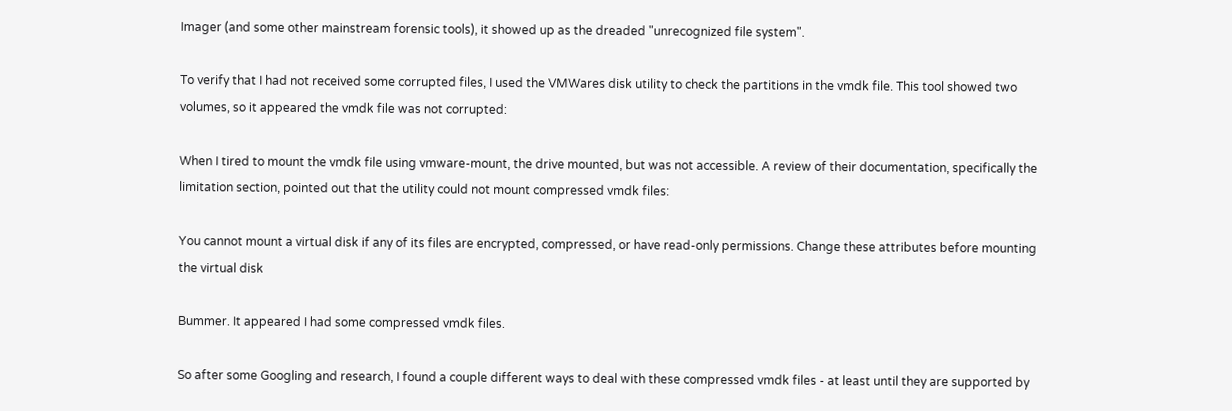Imager (and some other mainstream forensic tools), it showed up as the dreaded "unrecognized file system".

To verify that I had not received some corrupted files, I used the VMWares disk utility to check the partitions in the vmdk file. This tool showed two volumes, so it appeared the vmdk file was not corrupted:

When I tired to mount the vmdk file using vmware-mount, the drive mounted, but was not accessible. A review of their documentation, specifically the limitation section, pointed out that the utility could not mount compressed vmdk files:

You cannot mount a virtual disk if any of its files are encrypted, compressed, or have read-only permissions. Change these attributes before mounting the virtual disk

Bummer. It appeared I had some compressed vmdk files.

So after some Googling and research, I found a couple different ways to deal with these compressed vmdk files - at least until they are supported by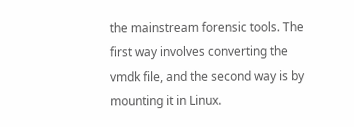the mainstream forensic tools. The first way involves converting the vmdk file, and the second way is by mounting it in Linux.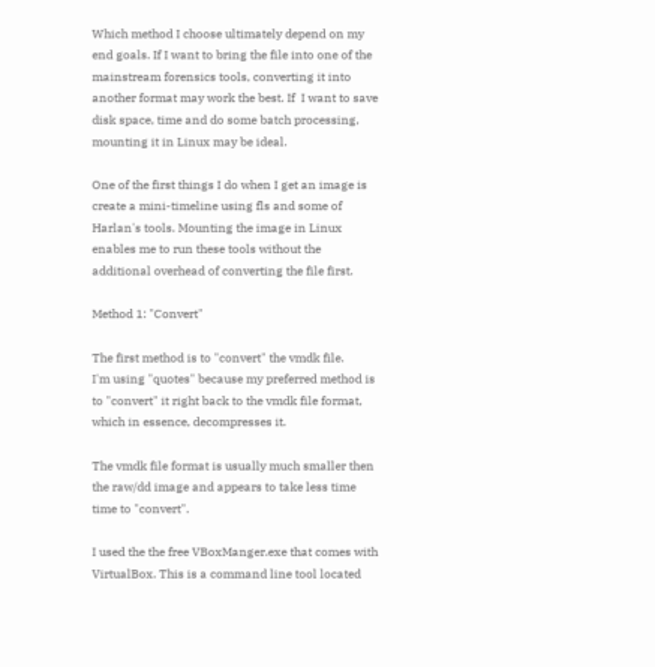Which method I choose ultimately depend on my end goals. If I want to bring the file into one of the mainstream forensics tools, converting it into another format may work the best. If  I want to save disk space, time and do some batch processing, mounting it in Linux may be ideal.

One of the first things I do when I get an image is create a mini-timeline using fls and some of Harlan's tools. Mounting the image in Linux enables me to run these tools without the additional overhead of converting the file first.

Method 1: "Convert"

The first method is to "convert" the vmdk file.
I'm using "quotes" because my preferred method is to "convert" it right back to the vmdk file format, which in essence, decompresses it.

The vmdk file format is usually much smaller then the raw/dd image and appears to take less time time to "convert".

I used the the free VBoxManger.exe that comes with VirtualBox. This is a command line tool located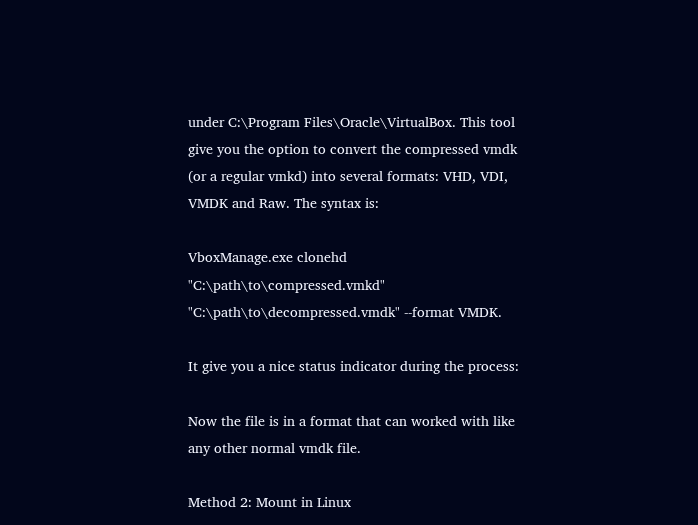under C:\Program Files\Oracle\VirtualBox. This tool give you the option to convert the compressed vmdk (or a regular vmkd) into several formats: VHD, VDI, VMDK and Raw. The syntax is:

VboxManage.exe clonehd "C:\path\to\compressed.vmkd" "C:\path\to\decompressed.vmdk" --format VMDK.

It give you a nice status indicator during the process:

Now the file is in a format that can worked with like any other normal vmdk file.

Method 2: Mount in Linux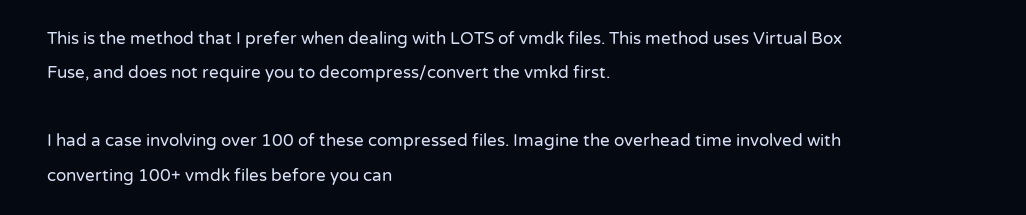This is the method that I prefer when dealing with LOTS of vmdk files. This method uses Virtual Box Fuse, and does not require you to decompress/convert the vmkd first.

I had a case involving over 100 of these compressed files. Imagine the overhead time involved with converting 100+ vmdk files before you can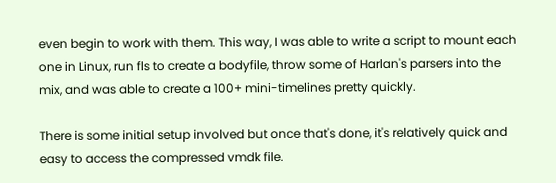even begin to work with them. This way, I was able to write a script to mount each one in Linux, run fls to create a bodyfile, throw some of Harlan's parsers into the mix, and was able to create a 100+ mini-timelines pretty quickly.

There is some initial setup involved but once that's done, it's relatively quick and easy to access the compressed vmdk file.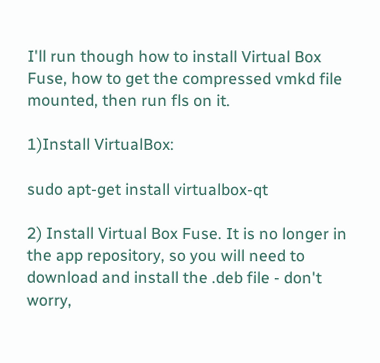I'll run though how to install Virtual Box Fuse, how to get the compressed vmkd file  mounted, then run fls on it.

1)Install VirtualBox:

sudo apt-get install virtualbox-qt

2) Install Virtual Box Fuse. It is no longer in the app repository, so you will need to download and install the .deb file - don't worry,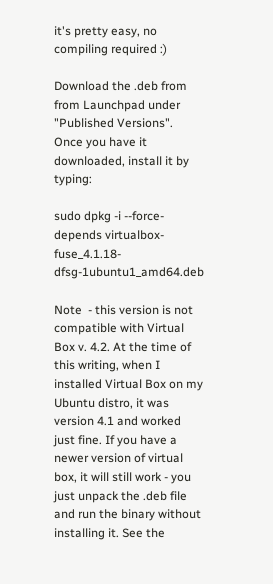it's pretty easy, no compiling required :)

Download the .deb from from Launchpad under "Published Versions". Once you have it downloaded, install it by typing:

sudo dpkg -i --force-depends virtualbox-fuse_4.1.18-dfsg-1ubuntu1_amd64.deb

Note  - this version is not compatible with Virtual Box v. 4.2. At the time of this writing, when I installed Virtual Box on my Ubuntu distro, it was version 4.1 and worked just fine. If you have a newer version of virtual box, it will still work - you just unpack the .deb file and run the binary without installing it. See the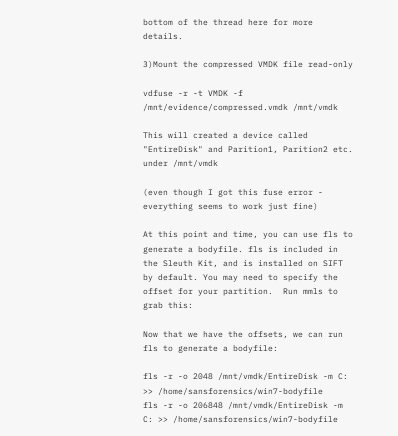bottom of the thread here for more details.

3)Mount the compressed VMDK file read-only

vdfuse -r -t VMDK -f /mnt/evidence/compressed.vmdk /mnt/vmdk

This will created a device called "EntireDisk" and Parition1, Parition2 etc. under /mnt/vmdk

(even though I got this fuse error - everything seems to work just fine)

At this point and time, you can use fls to generate a bodyfile. fls is included in the Sleuth Kit, and is installed on SIFT by default. You may need to specify the offset for your partition.  Run mmls to grab this:

Now that we have the offsets, we can run fls to generate a bodyfile:

fls -r -o 2048 /mnt/vmdk/EntireDisk -m C: >> /home/sansforensics/win7-bodyfile
fls -r -o 206848 /mnt/vmdk/EntireDisk -m C: >> /home/sansforensics/win7-bodyfile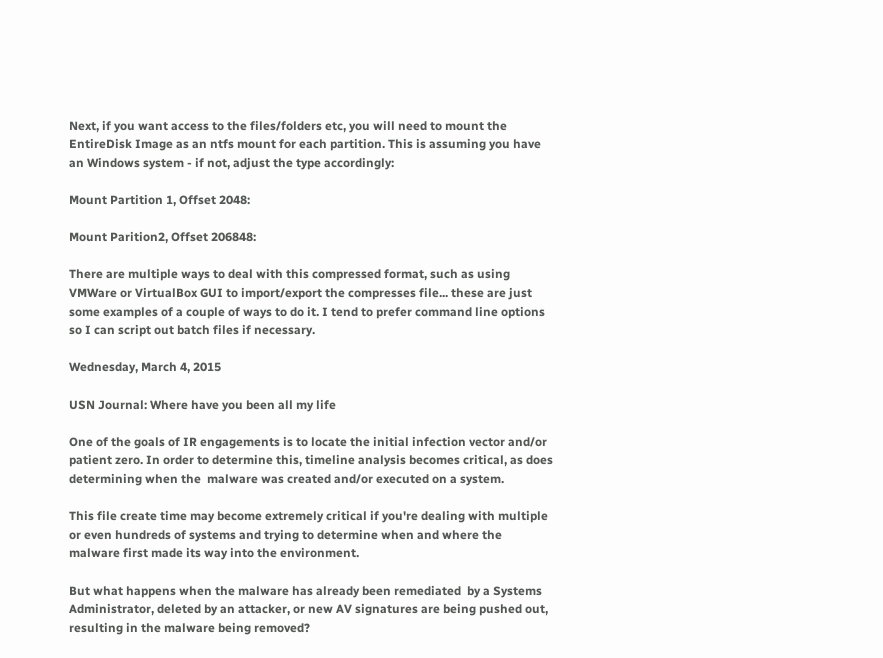Next, if you want access to the files/folders etc, you will need to mount the EntireDisk Image as an ntfs mount for each partition. This is assuming you have an Windows system - if not, adjust the type accordingly:

Mount Partition 1, Offset 2048:

Mount Parition2, Offset 206848:

There are multiple ways to deal with this compressed format, such as using VMWare or VirtualBox GUI to import/export the compresses file... these are just some examples of a couple of ways to do it. I tend to prefer command line options so I can script out batch files if necessary.

Wednesday, March 4, 2015

USN Journal: Where have you been all my life

One of the goals of IR engagements is to locate the initial infection vector and/or patient zero. In order to determine this, timeline analysis becomes critical, as does determining when the  malware was created and/or executed on a system.

This file create time may become extremely critical if you're dealing with multiple or even hundreds of systems and trying to determine when and where the malware first made its way into the environment.

But what happens when the malware has already been remediated  by a Systems Administrator, deleted by an attacker, or new AV signatures are being pushed out, resulting in the malware being removed?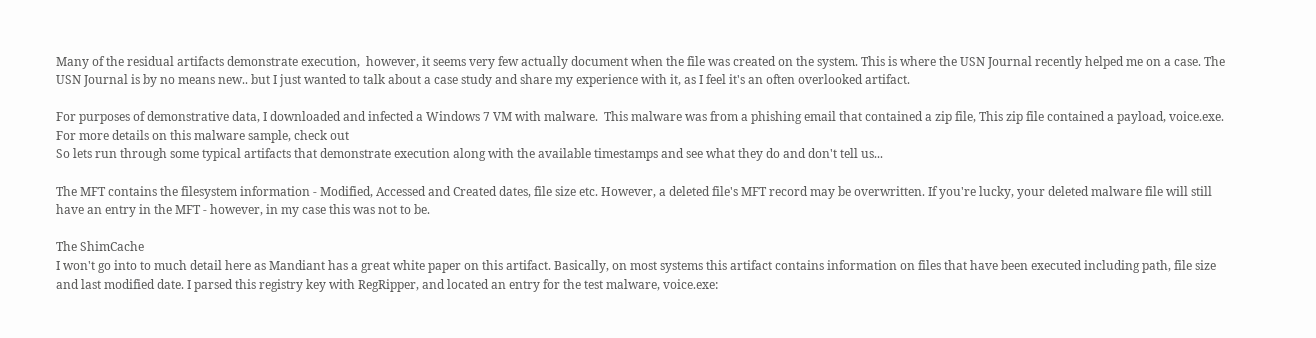Many of the residual artifacts demonstrate execution,  however, it seems very few actually document when the file was created on the system. This is where the USN Journal recently helped me on a case. The USN Journal is by no means new.. but I just wanted to talk about a case study and share my experience with it, as I feel it's an often overlooked artifact.

For purposes of demonstrative data, I downloaded and infected a Windows 7 VM with malware.  This malware was from a phishing email that contained a zip file, This zip file contained a payload, voice.exe. For more details on this malware sample, check out
So lets run through some typical artifacts that demonstrate execution along with the available timestamps and see what they do and don't tell us...

The MFT contains the filesystem information - Modified, Accessed and Created dates, file size etc. However, a deleted file's MFT record may be overwritten. If you're lucky, your deleted malware file will still have an entry in the MFT - however, in my case this was not to be.

The ShimCache
I won't go into to much detail here as Mandiant has a great white paper on this artifact. Basically, on most systems this artifact contains information on files that have been executed including path, file size and last modified date. I parsed this registry key with RegRipper, and located an entry for the test malware, voice.exe: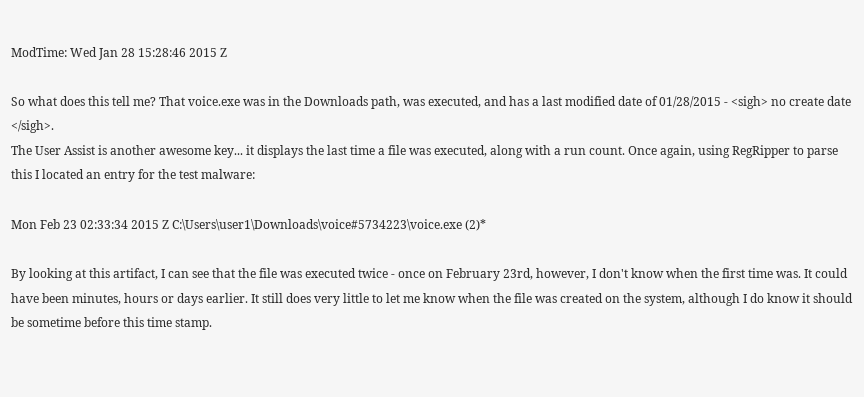ModTime: Wed Jan 28 15:28:46 2015 Z

So what does this tell me? That voice.exe was in the Downloads path, was executed, and has a last modified date of 01/28/2015 - <sigh> no create date </sigh>.
The User Assist is another awesome key... it displays the last time a file was executed, along with a run count. Once again, using RegRipper to parse this I located an entry for the test malware:

Mon Feb 23 02:33:34 2015 Z C:\Users\user1\Downloads\voice#5734223\voice.exe (2)*

By looking at this artifact, I can see that the file was executed twice - once on February 23rd, however, I don't know when the first time was. It could have been minutes, hours or days earlier. It still does very little to let me know when the file was created on the system, although I do know it should be sometime before this time stamp.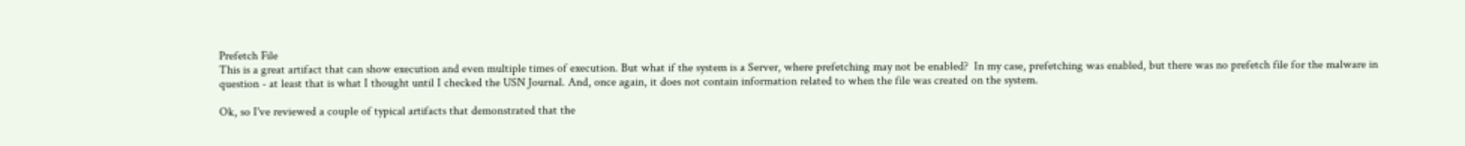Prefetch File
This is a great artifact that can show execution and even multiple times of execution. But what if the system is a Server, where prefetching may not be enabled?  In my case, prefetching was enabled, but there was no prefetch file for the malware in question - at least that is what I thought until I checked the USN Journal. And, once again, it does not contain information related to when the file was created on the system.

Ok, so I've reviewed a couple of typical artifacts that demonstrated that the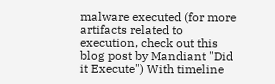malware executed (for more artifacts related to execution, check out this blog post by Mandiant "Did it Execute") With timeline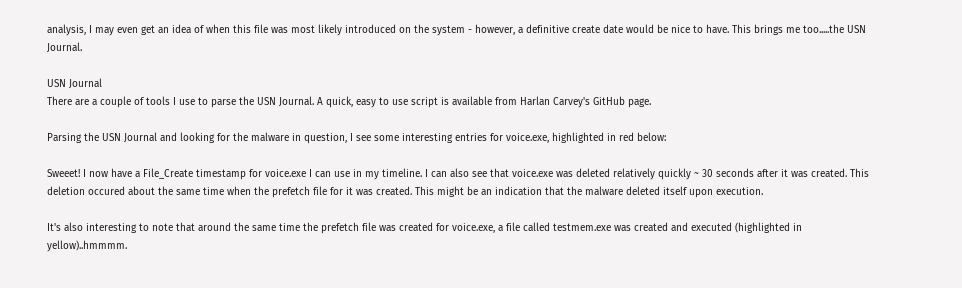analysis, I may even get an idea of when this file was most likely introduced on the system - however, a definitive create date would be nice to have. This brings me too.....the USN Journal.

USN Journal
There are a couple of tools I use to parse the USN Journal. A quick, easy to use script is available from Harlan Carvey's GitHub page.

Parsing the USN Journal and looking for the malware in question, I see some interesting entries for voice.exe, highlighted in red below:

Sweeet! I now have a File_Create timestamp for voice.exe I can use in my timeline. I can also see that voice.exe was deleted relatively quickly ~ 30 seconds after it was created. This deletion occured about the same time when the prefetch file for it was created. This might be an indication that the malware deleted itself upon execution.

It's also interesting to note that around the same time the prefetch file was created for voice.exe, a file called testmem.exe was created and executed (highlighted in yellow)..hmmmm.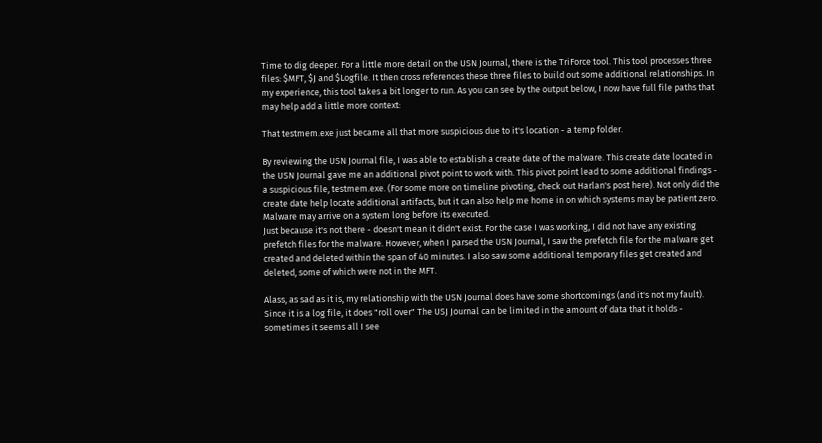Time to dig deeper. For a little more detail on the USN Journal, there is the TriForce tool. This tool processes three files: $MFT, $J and $Logfile. It then cross references these three files to build out some additional relationships. In my experience, this tool takes a bit longer to run. As you can see by the output below, I now have full file paths that may help add a little more context:

That testmem.exe just became all that more suspicious due to it's location - a temp folder.

By reviewing the USN Journal file, I was able to establish a create date of the malware. This create date located in the USN Journal gave me an additional pivot point to work with. This pivot point lead to some additional findings -  a suspicious file, testmem.exe. (For some more on timeline pivoting, check out Harlan's post here). Not only did the create date help locate additional artifacts, but it can also help me home in on which systems may be patient zero. Malware may arrive on a system long before its executed.
Just because it's not there - doesn't mean it didn't exist. For the case I was working, I did not have any existing prefetch files for the malware. However, when I parsed the USN Journal, I saw the prefetch file for the malware get created and deleted within the span of 40 minutes. I also saw some additional temporary files get created and deleted, some of which were not in the MFT.

Alass, as sad as it is, my relationship with the USN Journal does have some shortcomings (and it's not my fault). Since it is a log file, it does "roll over" The USJ Journal can be limited in the amount of data that it holds - sometimes it seems all I see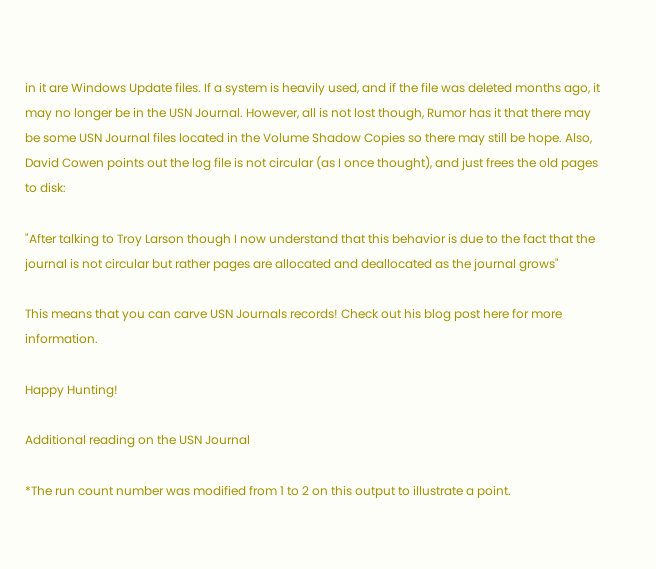in it are Windows Update files. If a system is heavily used, and if the file was deleted months ago, it may no longer be in the USN Journal. However, all is not lost though, Rumor has it that there may be some USN Journal files located in the Volume Shadow Copies so there may still be hope. Also, David Cowen points out the log file is not circular (as I once thought), and just frees the old pages to disk:

"After talking to Troy Larson though I now understand that this behavior is due to the fact that the journal is not circular but rather pages are allocated and deallocated as the journal grows"

This means that you can carve USN Journals records! Check out his blog post here for more information.

Happy Hunting!

Additional reading on the USN Journal

*The run count number was modified from 1 to 2 on this output to illustrate a point.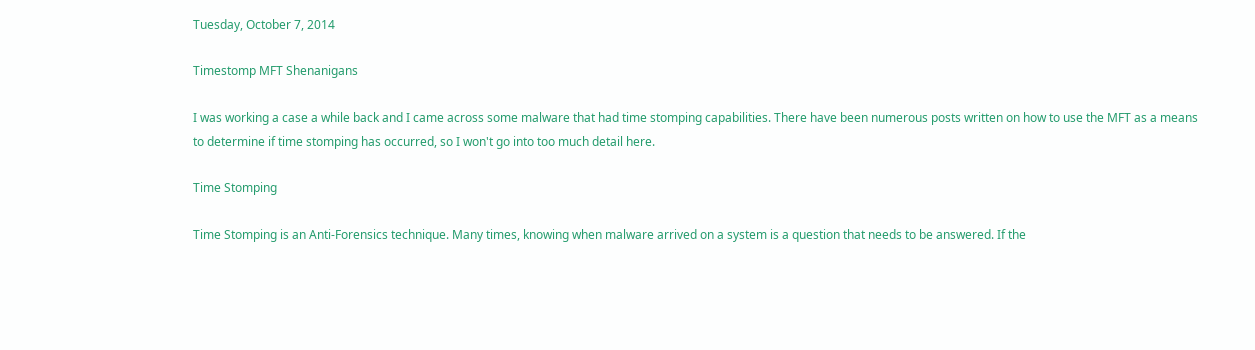Tuesday, October 7, 2014

Timestomp MFT Shenanigans

I was working a case a while back and I came across some malware that had time stomping capabilities. There have been numerous posts written on how to use the MFT as a means to determine if time stomping has occurred, so I won't go into too much detail here.

Time Stomping

Time Stomping is an Anti-Forensics technique. Many times, knowing when malware arrived on a system is a question that needs to be answered. If the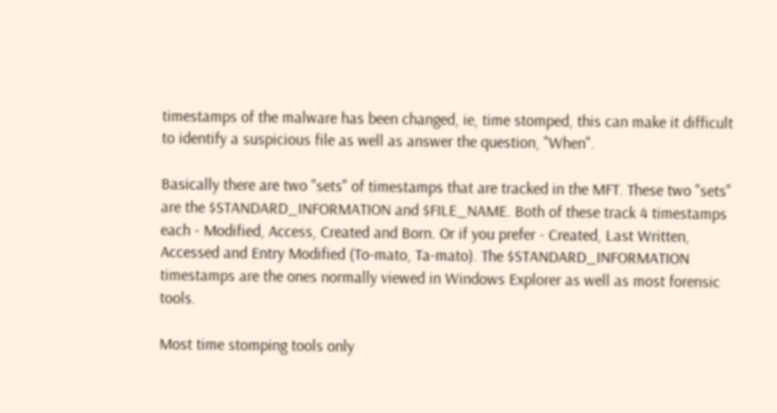timestamps of the malware has been changed, ie, time stomped, this can make it difficult to identify a suspicious file as well as answer the question, "When".

Basically there are two "sets" of timestamps that are tracked in the MFT. These two "sets" are the $STANDARD_INFORMATION and $FILE_NAME. Both of these track 4 timestamps each - Modified, Access, Created and Born. Or if you prefer - Created, Last Written, Accessed and Entry Modified (To-mato, Ta-mato). The $STANDARD_INFORMATION timestamps are the ones normally viewed in Windows Explorer as well as most forensic tools.

Most time stomping tools only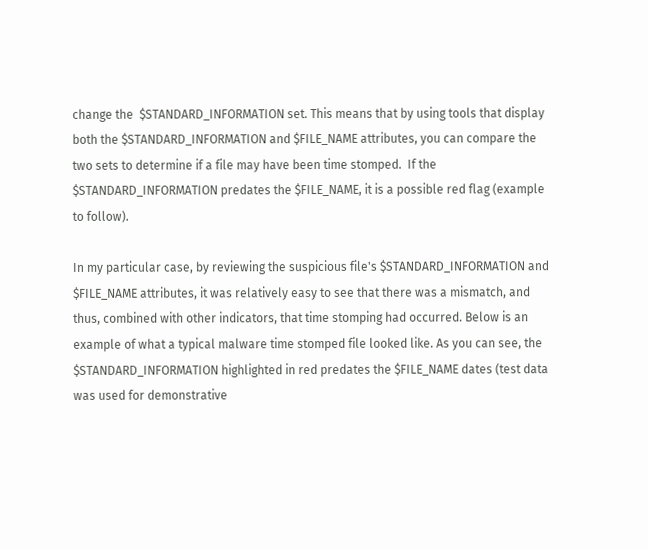change the  $STANDARD_INFORMATION set. This means that by using tools that display both the $STANDARD_INFORMATION and $FILE_NAME attributes, you can compare the two sets to determine if a file may have been time stomped.  If the $STANDARD_INFORMATION predates the $FILE_NAME, it is a possible red flag (example to follow).

In my particular case, by reviewing the suspicious file's $STANDARD_INFORMATION and $FILE_NAME attributes, it was relatively easy to see that there was a mismatch, and thus, combined with other indicators, that time stomping had occurred. Below is an example of what a typical malware time stomped file looked like. As you can see, the $STANDARD_INFORMATION highlighted in red predates the $FILE_NAME dates (test data was used for demonstrative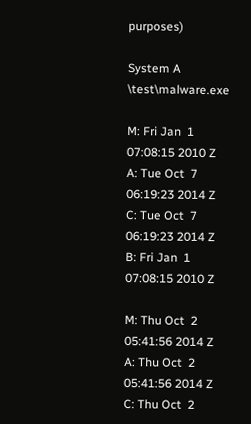purposes)

System A \test\malware.exe

M: Fri Jan  1 07:08:15 2010 Z
A: Tue Oct  7 06:19:23 2014 Z
C: Tue Oct  7 06:19:23 2014 Z
B: Fri Jan  1 07:08:15 2010 Z

M: Thu Oct  2 05:41:56 2014 Z
A: Thu Oct  2 05:41:56 2014 Z
C: Thu Oct  2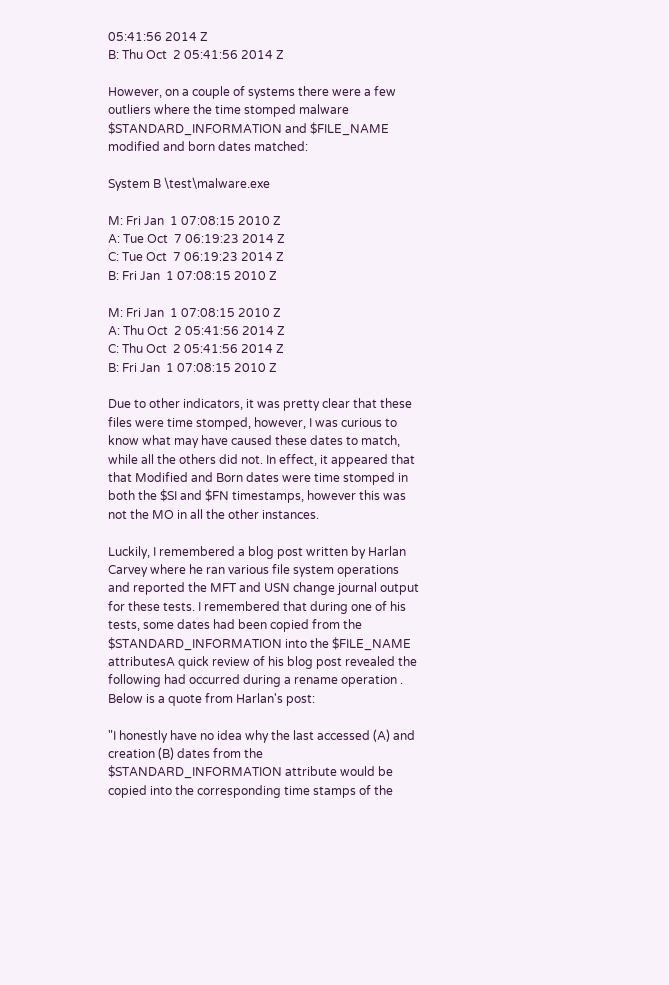05:41:56 2014 Z
B: Thu Oct  2 05:41:56 2014 Z

However, on a couple of systems there were a few outliers where the time stomped malware $STANDARD_INFORMATION and $FILE_NAME modified and born dates matched:

System B \test\malware.exe

M: Fri Jan  1 07:08:15 2010 Z
A: Tue Oct  7 06:19:23 2014 Z
C: Tue Oct  7 06:19:23 2014 Z
B: Fri Jan  1 07:08:15 2010 Z

M: Fri Jan  1 07:08:15 2010 Z
A: Thu Oct  2 05:41:56 2014 Z
C: Thu Oct  2 05:41:56 2014 Z
B: Fri Jan  1 07:08:15 2010 Z

Due to other indicators, it was pretty clear that these files were time stomped, however, I was curious to know what may have caused these dates to match, while all the others did not. In effect, it appeared that that Modified and Born dates were time stomped in both the $SI and $FN timestamps, however this was not the MO in all the other instances.

Luckily, I remembered a blog post written by Harlan Carvey where he ran various file system operations and reported the MFT and USN change journal output for these tests. I remembered that during one of his tests, some dates had been copied from the $STANDARD_INFORMATION into the $FILE_NAME attributesA quick review of his blog post revealed the following had occurred during a rename operation . Below is a quote from Harlan's post:

"I honestly have no idea why the last accessed (A) and creation (B) dates from the $STANDARD_INFORMATION attribute would be copied into the corresponding time stamps of the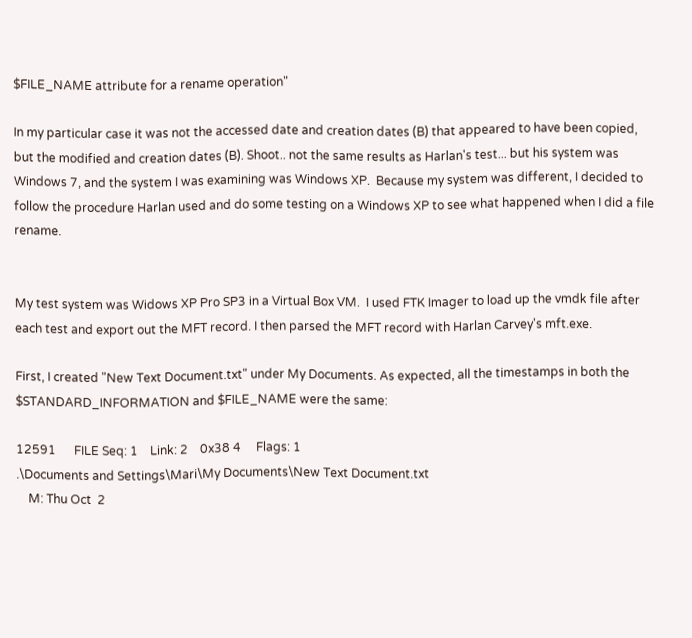$FILE_NAME attribute for a rename operation"

In my particular case it was not the accessed date and creation dates (B) that appeared to have been copied, but the modified and creation dates (B). Shoot.. not the same results as Harlan's test... but his system was Windows 7, and the system I was examining was Windows XP.  Because my system was different, I decided to follow the procedure Harlan used and do some testing on a Windows XP to see what happened when I did a file rename.


My test system was Widows XP Pro SP3 in a Virtual Box VM.  I used FTK Imager to load up the vmdk file after each test and export out the MFT record. I then parsed the MFT record with Harlan Carvey's mft.exe.

First, I created "New Text Document.txt" under My Documents. As expected, all the timestamps in both the $STANDARD_INFORMATION and $FILE_NAME were the same:

12591      FILE Seq: 1    Link: 2    0x38 4     Flags: 1
.\Documents and Settings\Mari\My Documents\New Text Document.txt
    M: Thu Oct  2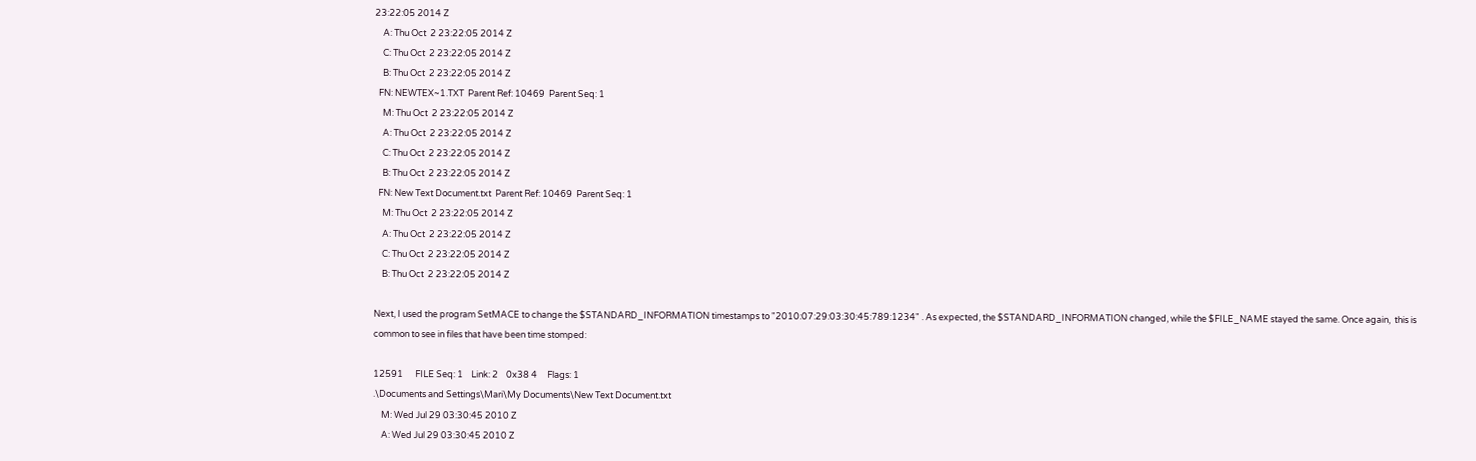23:22:05 2014 Z
    A: Thu Oct  2 23:22:05 2014 Z
    C: Thu Oct  2 23:22:05 2014 Z
    B: Thu Oct  2 23:22:05 2014 Z
  FN: NEWTEX~1.TXT  Parent Ref: 10469  Parent Seq: 1
    M: Thu Oct  2 23:22:05 2014 Z
    A: Thu Oct  2 23:22:05 2014 Z
    C: Thu Oct  2 23:22:05 2014 Z
    B: Thu Oct  2 23:22:05 2014 Z
  FN: New Text Document.txt  Parent Ref: 10469  Parent Seq: 1
    M: Thu Oct  2 23:22:05 2014 Z
    A: Thu Oct  2 23:22:05 2014 Z
    C: Thu Oct  2 23:22:05 2014 Z
    B: Thu Oct  2 23:22:05 2014 Z

Next, I used the program SetMACE to change the $STANDARD_INFORMATION timestamps to "2010:07:29:03:30:45:789:1234" . As expected, the $STANDARD_INFORMATION changed, while the $FILE_NAME stayed the same. Once again,  this is common to see in files that have been time stomped:

12591      FILE Seq: 1    Link: 2    0x38 4     Flags: 1
.\Documents and Settings\Mari\My Documents\New Text Document.txt
    M: Wed Jul 29 03:30:45 2010 Z
    A: Wed Jul 29 03:30:45 2010 Z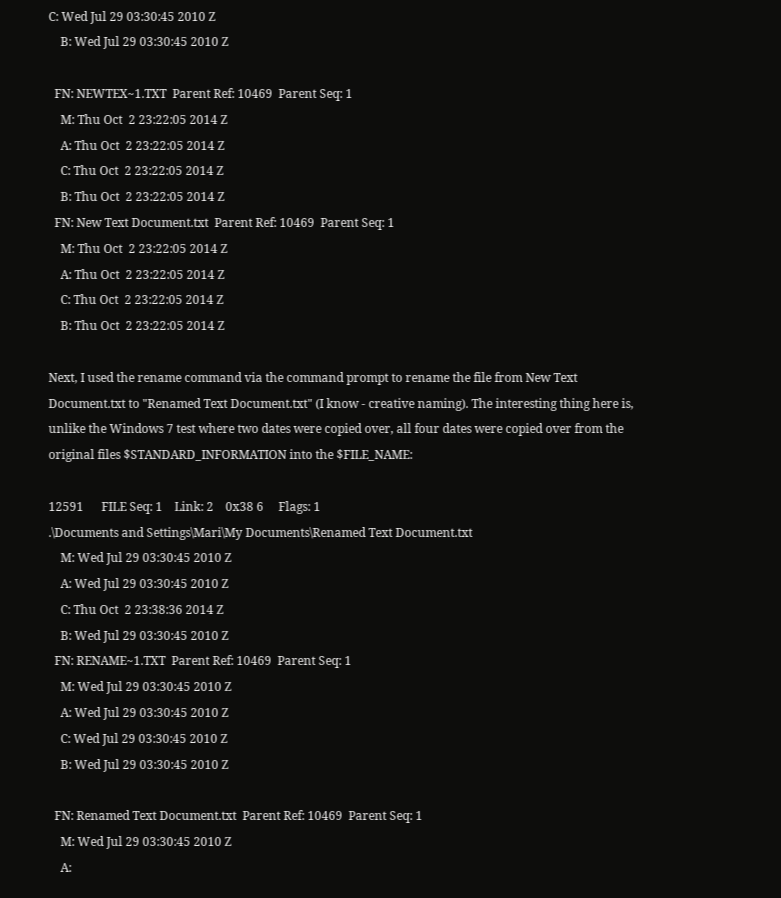C: Wed Jul 29 03:30:45 2010 Z
    B: Wed Jul 29 03:30:45 2010 Z

  FN: NEWTEX~1.TXT  Parent Ref: 10469  Parent Seq: 1
    M: Thu Oct  2 23:22:05 2014 Z
    A: Thu Oct  2 23:22:05 2014 Z
    C: Thu Oct  2 23:22:05 2014 Z
    B: Thu Oct  2 23:22:05 2014 Z
  FN: New Text Document.txt  Parent Ref: 10469  Parent Seq: 1
    M: Thu Oct  2 23:22:05 2014 Z
    A: Thu Oct  2 23:22:05 2014 Z
    C: Thu Oct  2 23:22:05 2014 Z
    B: Thu Oct  2 23:22:05 2014 Z

Next, I used the rename command via the command prompt to rename the file from New Text Document.txt to "Renamed Text Document.txt" (I know - creative naming). The interesting thing here is, unlike the Windows 7 test where two dates were copied over, all four dates were copied over from the original files $STANDARD_INFORMATION into the $FILE_NAME:

12591      FILE Seq: 1    Link: 2    0x38 6     Flags: 1
.\Documents and Settings\Mari\My Documents\Renamed Text Document.txt
    M: Wed Jul 29 03:30:45 2010 Z
    A: Wed Jul 29 03:30:45 2010 Z
    C: Thu Oct  2 23:38:36 2014 Z
    B: Wed Jul 29 03:30:45 2010 Z
  FN: RENAME~1.TXT  Parent Ref: 10469  Parent Seq: 1
    M: Wed Jul 29 03:30:45 2010 Z
    A: Wed Jul 29 03:30:45 2010 Z
    C: Wed Jul 29 03:30:45 2010 Z
    B: Wed Jul 29 03:30:45 2010 Z

  FN: Renamed Text Document.txt  Parent Ref: 10469  Parent Seq: 1
    M: Wed Jul 29 03:30:45 2010 Z
    A: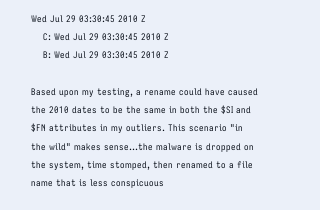Wed Jul 29 03:30:45 2010 Z
    C: Wed Jul 29 03:30:45 2010 Z
    B: Wed Jul 29 03:30:45 2010 Z

Based upon my testing, a rename could have caused the 2010 dates to be the same in both the $SI and $FN attributes in my outliers. This scenario "in the wild" makes sense...the malware is dropped on the system, time stomped, then renamed to a file name that is less conspicuous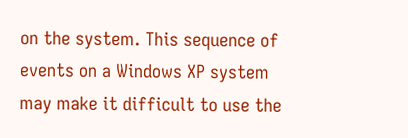on the system. This sequence of events on a Windows XP system may make it difficult to use the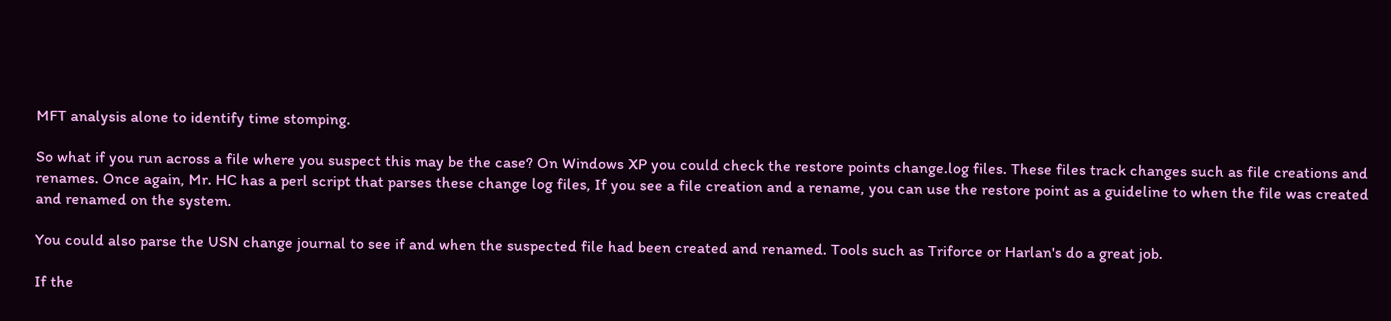MFT analysis alone to identify time stomping.

So what if you run across a file where you suspect this may be the case? On Windows XP you could check the restore points change.log files. These files track changes such as file creations and renames. Once again, Mr. HC has a perl script that parses these change log files, If you see a file creation and a rename, you can use the restore point as a guideline to when the file was created and renamed on the system.

You could also parse the USN change journal to see if and when the suspected file had been created and renamed. Tools such as Triforce or Harlan's do a great job.

If the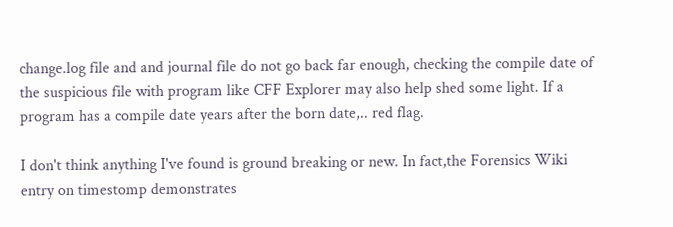change.log file and and journal file do not go back far enough, checking the compile date of the suspicious file with program like CFF Explorer may also help shed some light. If a program has a compile date years after the born date,.. red flag.

I don't think anything I've found is ground breaking or new. In fact,the Forensics Wiki entry on timestomp demonstrates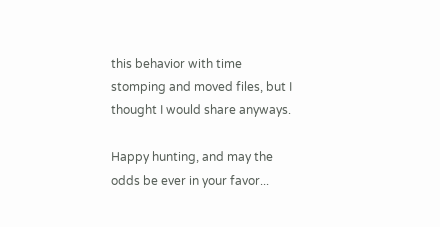this behavior with time stomping and moved files, but I thought I would share anyways.

Happy hunting, and may the odds be ever in your favor...